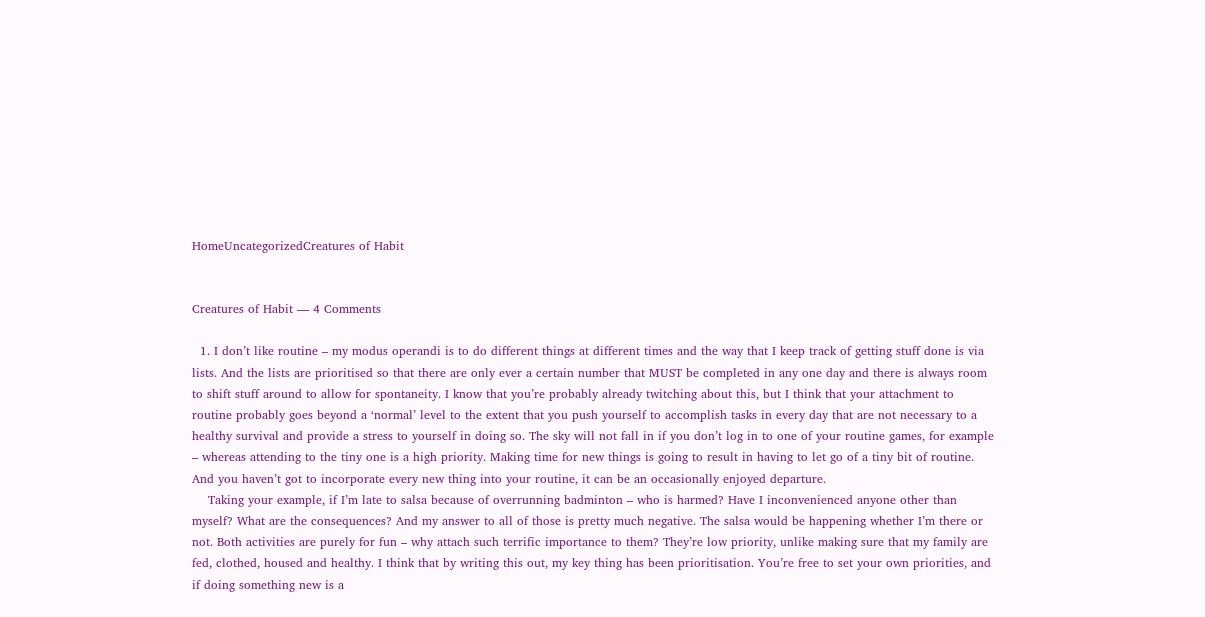HomeUncategorizedCreatures of Habit


Creatures of Habit — 4 Comments

  1. I don’t like routine – my modus operandi is to do different things at different times and the way that I keep track of getting stuff done is via lists. And the lists are prioritised so that there are only ever a certain number that MUST be completed in any one day and there is always room to shift stuff around to allow for spontaneity. I know that you’re probably already twitching about this, but I think that your attachment to routine probably goes beyond a ‘normal’ level to the extent that you push yourself to accomplish tasks in every day that are not necessary to a healthy survival and provide a stress to yourself in doing so. The sky will not fall in if you don’t log in to one of your routine games, for example – whereas attending to the tiny one is a high priority. Making time for new things is going to result in having to let go of a tiny bit of routine. And you haven’t got to incorporate every new thing into your routine, it can be an occasionally enjoyed departure.
    Taking your example, if I’m late to salsa because of overrunning badminton – who is harmed? Have I inconvenienced anyone other than myself? What are the consequences? And my answer to all of those is pretty much negative. The salsa would be happening whether I’m there or not. Both activities are purely for fun – why attach such terrific importance to them? They’re low priority, unlike making sure that my family are fed, clothed, housed and healthy. I think that by writing this out, my key thing has been prioritisation. You’re free to set your own priorities, and if doing something new is a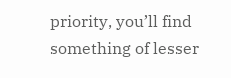priority, you’ll find something of lesser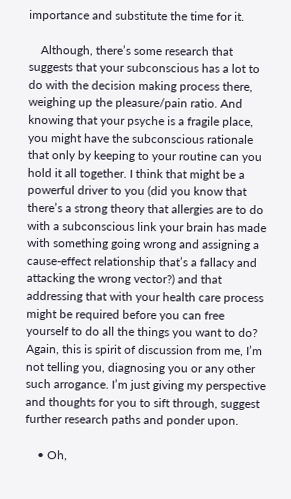importance and substitute the time for it.

    Although, there’s some research that suggests that your subconscious has a lot to do with the decision making process there, weighing up the pleasure/pain ratio. And knowing that your psyche is a fragile place, you might have the subconscious rationale that only by keeping to your routine can you hold it all together. I think that might be a powerful driver to you (did you know that there’s a strong theory that allergies are to do with a subconscious link your brain has made with something going wrong and assigning a cause-effect relationship that’s a fallacy and attacking the wrong vector?) and that addressing that with your health care process might be required before you can free yourself to do all the things you want to do? Again, this is spirit of discussion from me, I’m not telling you, diagnosing you or any other such arrogance. I’m just giving my perspective and thoughts for you to sift through, suggest further research paths and ponder upon.

    • Oh,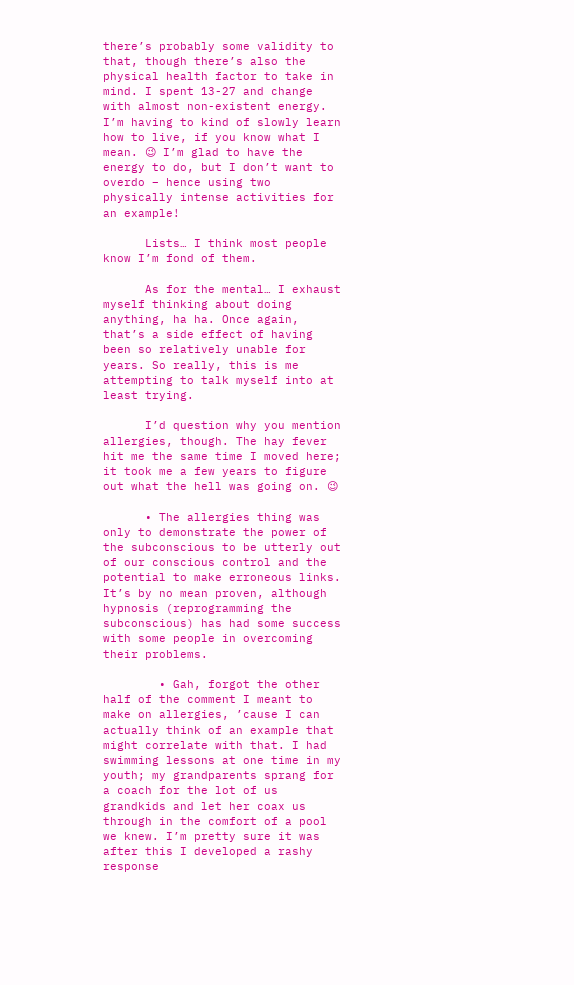there’s probably some validity to that, though there’s also the physical health factor to take in mind. I spent 13-27 and change with almost non-existent energy. I’m having to kind of slowly learn how to live, if you know what I mean. 😉 I’m glad to have the energy to do, but I don’t want to overdo – hence using two physically intense activities for an example!

      Lists… I think most people know I’m fond of them.

      As for the mental… I exhaust myself thinking about doing anything, ha ha. Once again, that’s a side effect of having been so relatively unable for years. So really, this is me attempting to talk myself into at least trying.

      I’d question why you mention allergies, though. The hay fever hit me the same time I moved here; it took me a few years to figure out what the hell was going on. 😉

      • The allergies thing was only to demonstrate the power of the subconscious to be utterly out of our conscious control and the potential to make erroneous links. It’s by no mean proven, although hypnosis (reprogramming the subconscious) has had some success with some people in overcoming their problems.

        • Gah, forgot the other half of the comment I meant to make on allergies, ’cause I can actually think of an example that might correlate with that. I had swimming lessons at one time in my youth; my grandparents sprang for a coach for the lot of us grandkids and let her coax us through in the comfort of a pool we knew. I’m pretty sure it was after this I developed a rashy response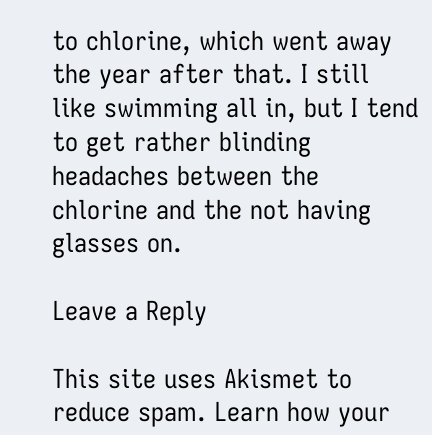to chlorine, which went away the year after that. I still like swimming all in, but I tend to get rather blinding headaches between the chlorine and the not having glasses on.

Leave a Reply

This site uses Akismet to reduce spam. Learn how your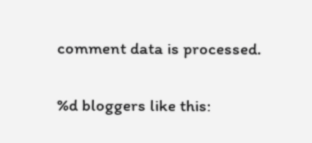comment data is processed.

%d bloggers like this: